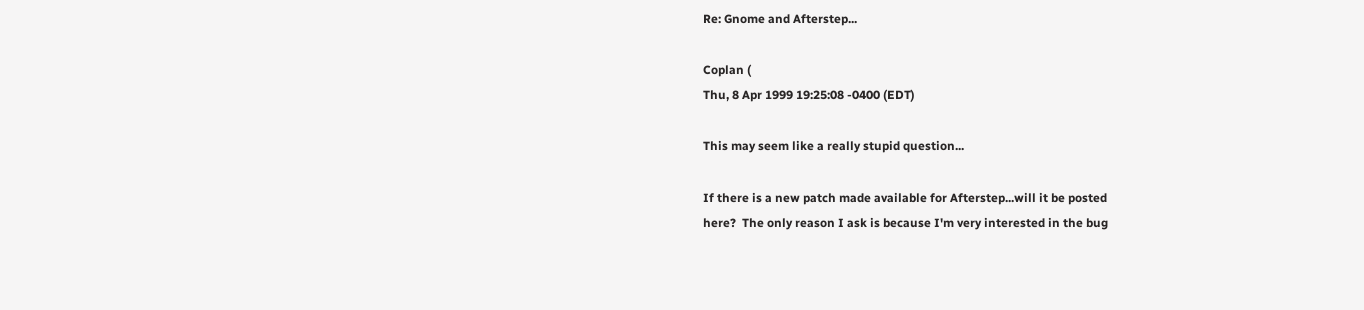Re: Gnome and Afterstep...

Coplan (
Thu, 8 Apr 1999 19:25:08 -0400 (EDT)

This may seem like a really stupid question...

If there is a new patch made available for Afterstep...will it be posted
here?  The only reason I ask is because I'm very interested in the bug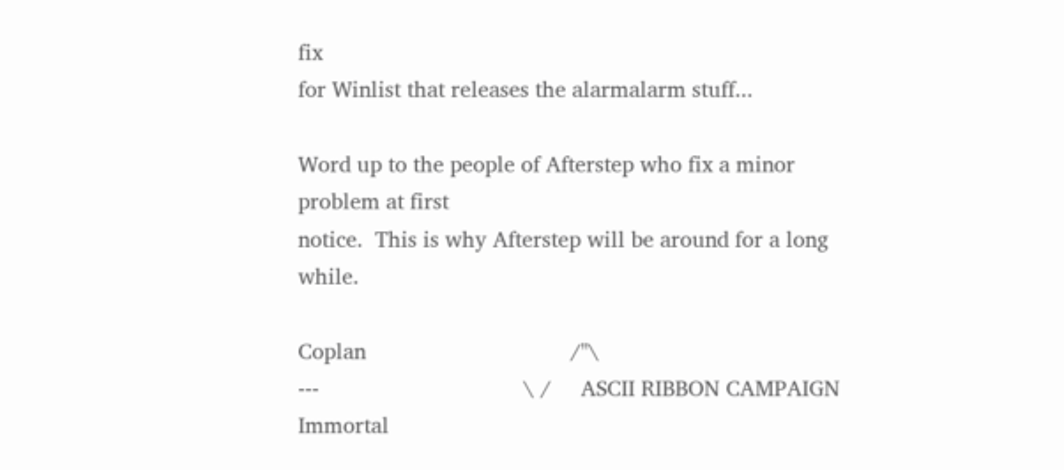fix
for Winlist that releases the alarmalarm stuff...

Word up to the people of Afterstep who fix a minor problem at first
notice.  This is why Afterstep will be around for a long while.

Coplan                                  /"\
---                                  \ /     ASCII RIBBON CAMPAIGN
Immortal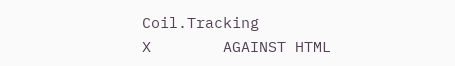Coil.Tracking                   X        AGAINST HTML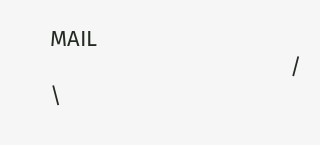MAIL
                                        / \